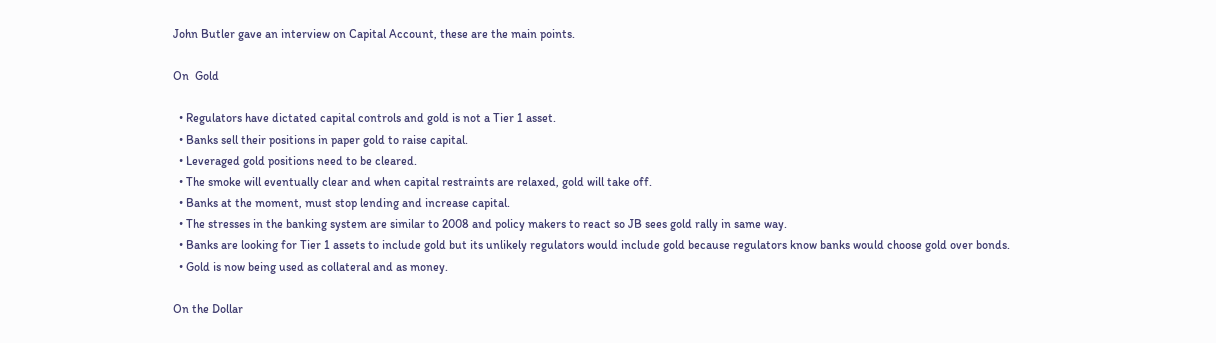John Butler gave an interview on Capital Account, these are the main points.

On  Gold

  • Regulators have dictated capital controls and gold is not a Tier 1 asset.
  • Banks sell their positions in paper gold to raise capital.
  • Leveraged gold positions need to be cleared.
  • The smoke will eventually clear and when capital restraints are relaxed, gold will take off.
  • Banks at the moment, must stop lending and increase capital.
  • The stresses in the banking system are similar to 2008 and policy makers to react so JB sees gold rally in same way.
  • Banks are looking for Tier 1 assets to include gold but its unlikely regulators would include gold because regulators know banks would choose gold over bonds.
  • Gold is now being used as collateral and as money.

On the Dollar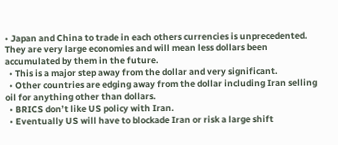• Japan and China to trade in each others currencies is unprecedented. They are very large economies and will mean less dollars been accumulated by them in the future.
  • This is a major step away from the dollar and very significant.
  • Other countries are edging away from the dollar including Iran selling oil for anything other than dollars.
  • BRICS don’t like US policy with Iran.
  • Eventually US will have to blockade Iran or risk a large shift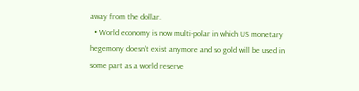away from the dollar.
  • World economy is now multi-polar in which US monetary hegemony doesn’t exist anymore and so gold will be used in some part as a world reserve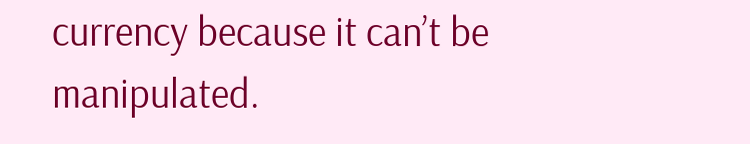currency because it can’t be manipulated.